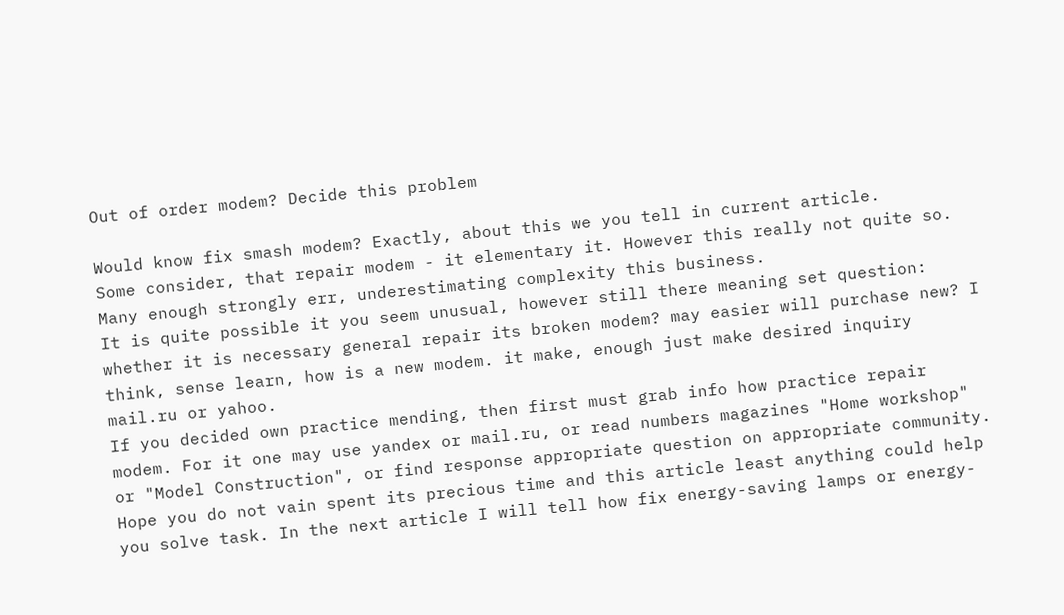Out of order modem? Decide this problem

Would know fix smash modem? Exactly, about this we you tell in current article.
Some consider, that repair modem - it elementary it. However this really not quite so. Many enough strongly err, underestimating complexity this business.
It is quite possible it you seem unusual, however still there meaning set question: whether it is necessary general repair its broken modem? may easier will purchase new? I think, sense learn, how is a new modem. it make, enough just make desired inquiry mail.ru or yahoo.
If you decided own practice mending, then first must grab info how practice repair modem. For it one may use yandex or mail.ru, or read numbers magazines "Home workshop" or "Model Construction", or find response appropriate question on appropriate community.
Hope you do not vain spent its precious time and this article least anything could help you solve task. In the next article I will tell how fix energy-saving lamps or energy-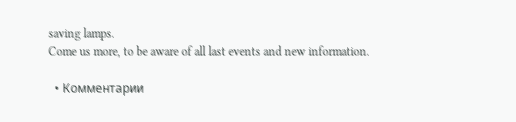saving lamps.
Come us more, to be aware of all last events and new information.

  • Комментарии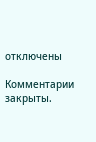отключены

Комментарии закрыты.